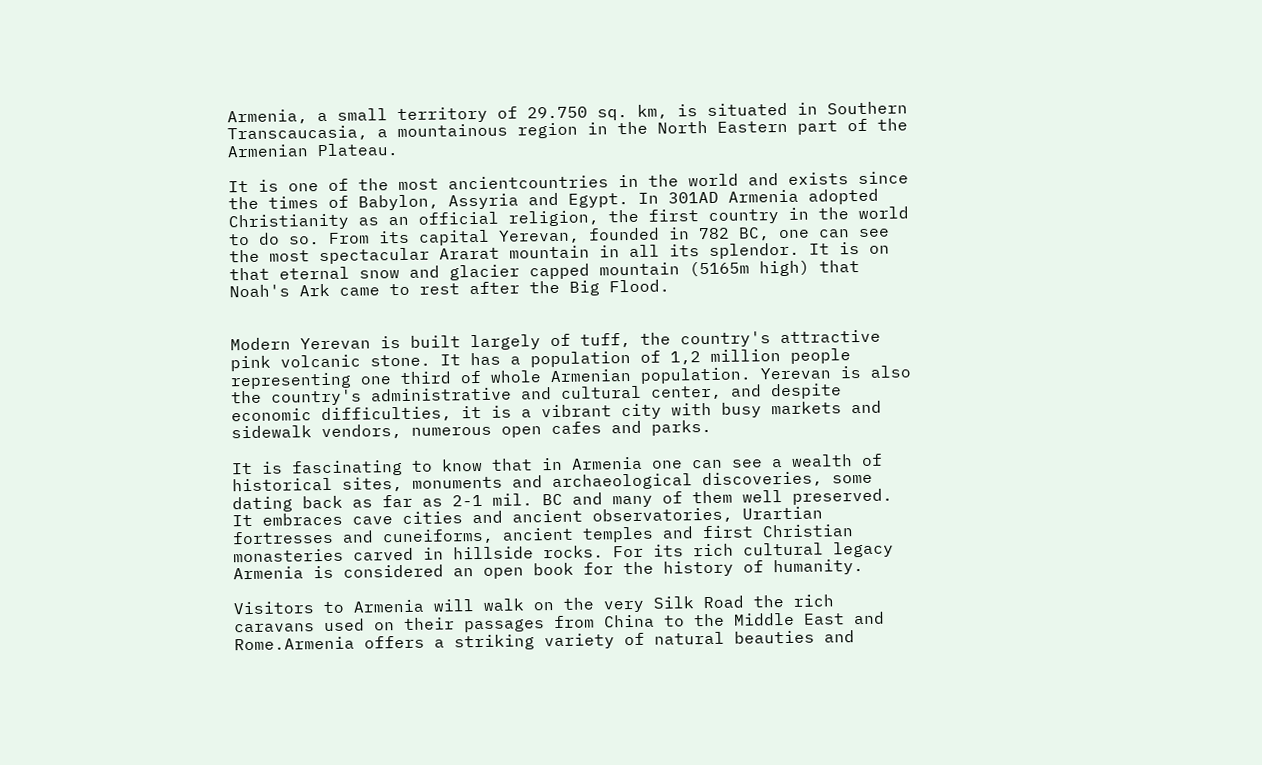Armenia, a small territory of 29.750 sq. km, is situated in Southern Transcaucasia, a mountainous region in the North Eastern part of the Armenian Plateau.

It is one of the most ancientcountries in the world and exists since the times of Babylon, Assyria and Egypt. In 301AD Armenia adopted Christianity as an official religion, the first country in the world to do so. From its capital Yerevan, founded in 782 BC, one can see the most spectacular Ararat mountain in all its splendor. It is on that eternal snow and glacier capped mountain (5165m high) that Noah's Ark came to rest after the Big Flood.


Modern Yerevan is built largely of tuff, the country's attractive pink volcanic stone. It has a population of 1,2 million people representing one third of whole Armenian population. Yerevan is also the country's administrative and cultural center, and despite economic difficulties, it is a vibrant city with busy markets and sidewalk vendors, numerous open cafes and parks.

It is fascinating to know that in Armenia one can see a wealth of historical sites, monuments and archaeological discoveries, some dating back as far as 2-1 mil. BC and many of them well preserved. It embraces cave cities and ancient observatories, Urartian fortresses and cuneiforms, ancient temples and first Christian monasteries carved in hillside rocks. For its rich cultural legacy Armenia is considered an open book for the history of humanity.

Visitors to Armenia will walk on the very Silk Road the rich caravans used on their passages from China to the Middle East and Rome.Armenia offers a striking variety of natural beauties and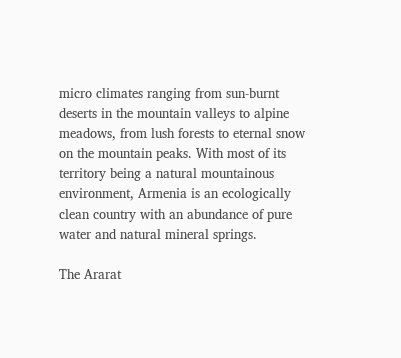micro climates ranging from sun-burnt deserts in the mountain valleys to alpine meadows, from lush forests to eternal snow on the mountain peaks. With most of its territory being a natural mountainous environment, Armenia is an ecologically clean country with an abundance of pure water and natural mineral springs.

The Ararat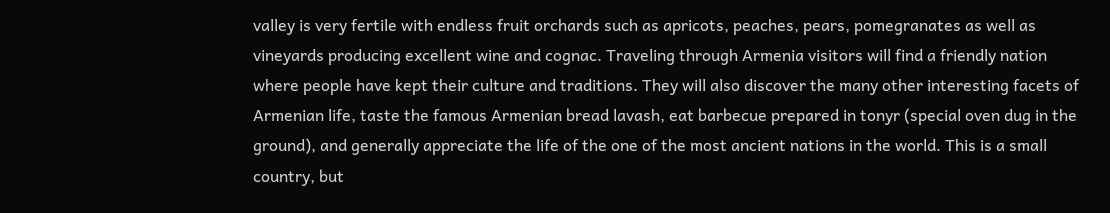valley is very fertile with endless fruit orchards such as apricots, peaches, pears, pomegranates as well as vineyards producing excellent wine and cognac. Traveling through Armenia visitors will find a friendly nation where people have kept their culture and traditions. They will also discover the many other interesting facets of Armenian life, taste the famous Armenian bread lavash, eat barbecue prepared in tonyr (special oven dug in the ground), and generally appreciate the life of the one of the most ancient nations in the world. This is a small country, but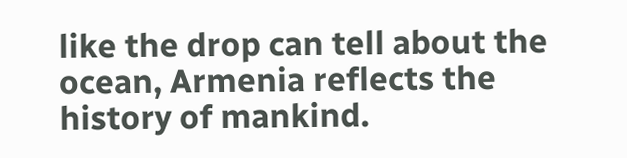like the drop can tell about the ocean, Armenia reflects the history of mankind.